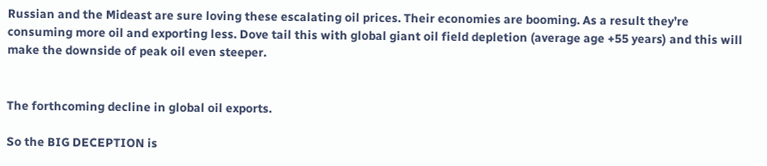Russian and the Mideast are sure loving these escalating oil prices. Their economies are booming. As a result they’re consuming more oil and exporting less. Dove tail this with global giant oil field depletion (average age +55 years) and this will make the downside of peak oil even steeper.


The forthcoming decline in global oil exports.

So the BIG DECEPTION is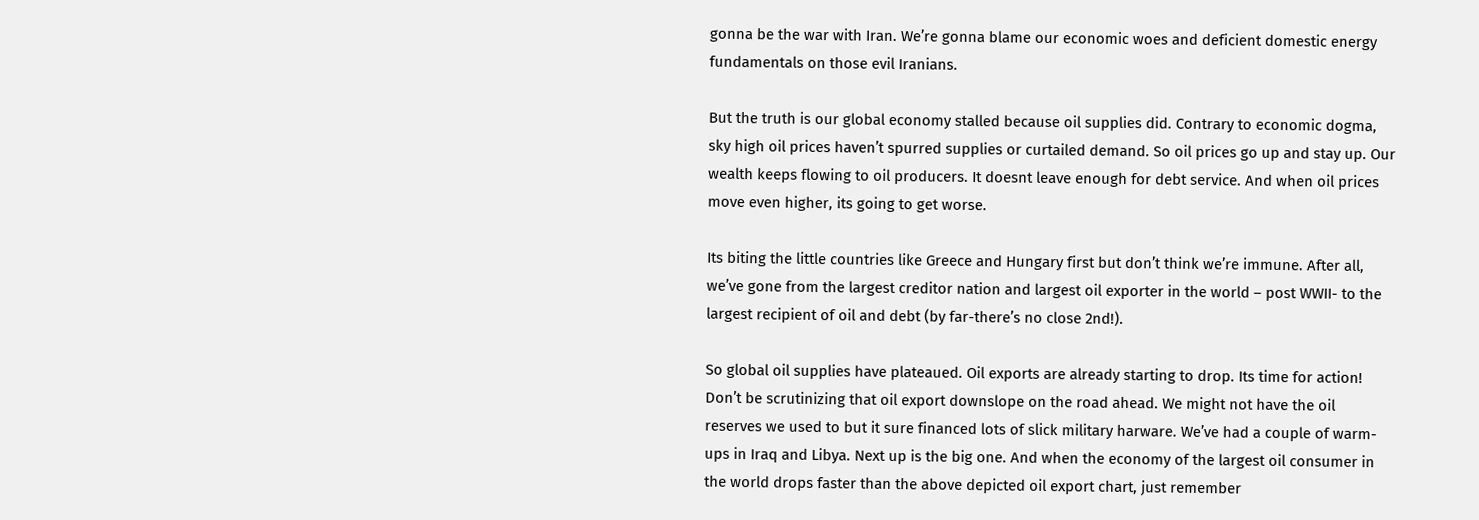gonna be the war with Iran. We’re gonna blame our economic woes and deficient domestic energy fundamentals on those evil Iranians.

But the truth is our global economy stalled because oil supplies did. Contrary to economic dogma, sky high oil prices haven’t spurred supplies or curtailed demand. So oil prices go up and stay up. Our wealth keeps flowing to oil producers. It doesnt leave enough for debt service. And when oil prices move even higher, its going to get worse.

Its biting the little countries like Greece and Hungary first but don’t think we’re immune. After all, we’ve gone from the largest creditor nation and largest oil exporter in the world – post WWII- to the largest recipient of oil and debt (by far-there’s no close 2nd!).

So global oil supplies have plateaued. Oil exports are already starting to drop. Its time for action! Don’t be scrutinizing that oil export downslope on the road ahead. We might not have the oil reserves we used to but it sure financed lots of slick military harware. We’ve had a couple of warm-ups in Iraq and Libya. Next up is the big one. And when the economy of the largest oil consumer in the world drops faster than the above depicted oil export chart, just remember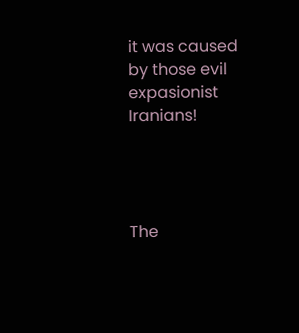it was caused by those evil expasionist Iranians!




The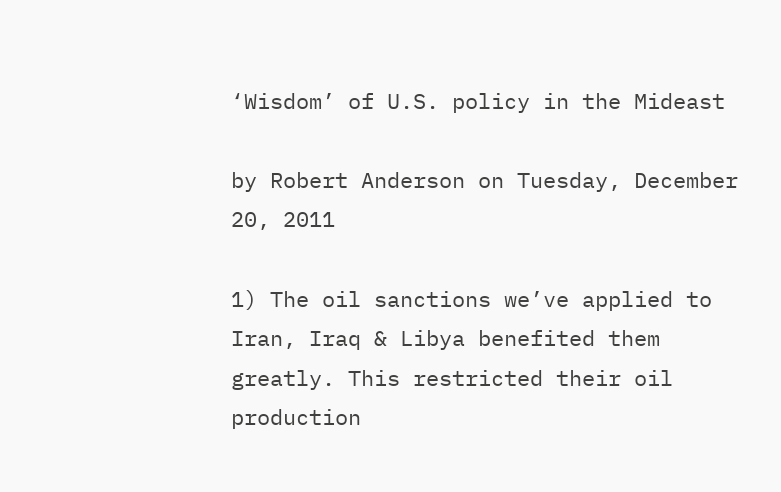‘Wisdom’ of U.S. policy in the Mideast

by Robert Anderson on Tuesday, December 20, 2011

1) The oil sanctions we’ve applied to Iran, Iraq & Libya benefited them greatly. This restricted their oil production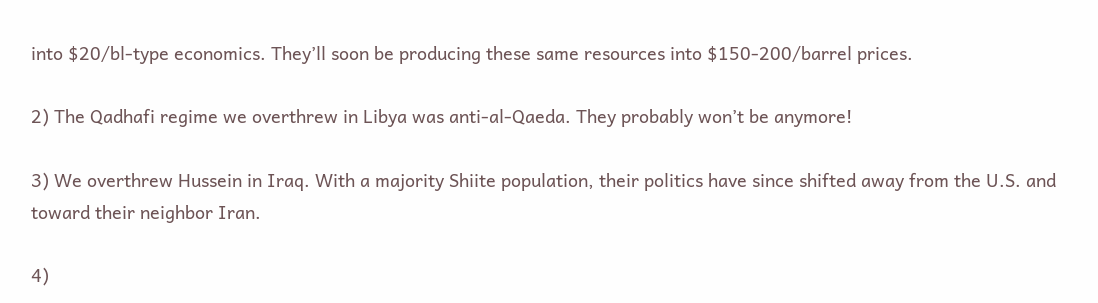into $20/bl-type economics. They’ll soon be producing these same resources into $150-200/barrel prices.

2) The Qadhafi regime we overthrew in Libya was anti-al-Qaeda. They probably won’t be anymore!

3) We overthrew Hussein in Iraq. With a majority Shiite population, their politics have since shifted away from the U.S. and toward their neighbor Iran.

4)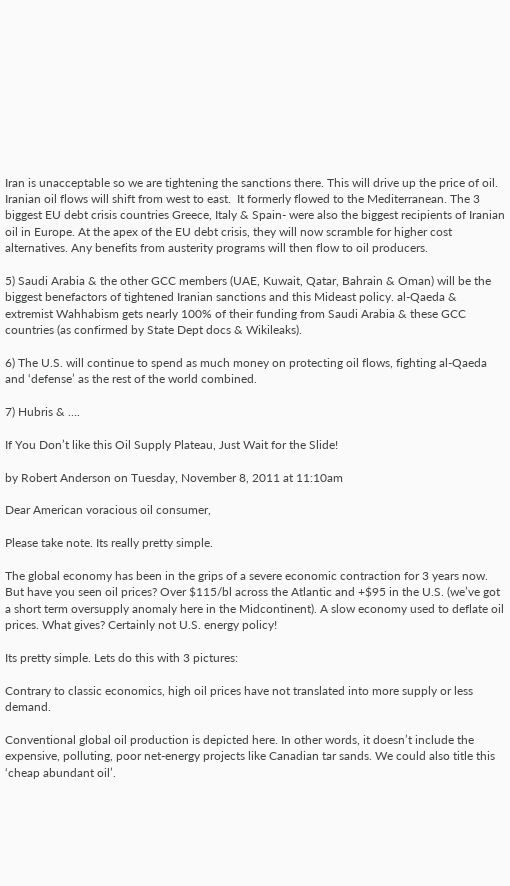Iran is unacceptable so we are tightening the sanctions there. This will drive up the price of oil. Iranian oil flows will shift from west to east.  It formerly flowed to the Mediterranean. The 3 biggest EU debt crisis countries Greece, Italy & Spain- were also the biggest recipients of Iranian oil in Europe. At the apex of the EU debt crisis, they will now scramble for higher cost alternatives. Any benefits from austerity programs will then flow to oil producers.

5) Saudi Arabia & the other GCC members (UAE, Kuwait, Qatar, Bahrain & Oman) will be the biggest benefactors of tightened Iranian sanctions and this Mideast policy. al-Qaeda & extremist Wahhabism gets nearly 100% of their funding from Saudi Arabia & these GCC countries (as confirmed by State Dept docs & Wikileaks).

6) The U.S. will continue to spend as much money on protecting oil flows, fighting al-Qaeda and ‘defense’ as the rest of the world combined.

7) Hubris & ….

If You Don’t like this Oil Supply Plateau, Just Wait for the Slide!

by Robert Anderson on Tuesday, November 8, 2011 at 11:10am

Dear American voracious oil consumer,

Please take note. Its really pretty simple.

The global economy has been in the grips of a severe economic contraction for 3 years now. But have you seen oil prices? Over $115/bl across the Atlantic and +$95 in the U.S. (we’ve got a short term oversupply anomaly here in the Midcontinent). A slow economy used to deflate oil prices. What gives? Certainly not U.S. energy policy!

Its pretty simple. Lets do this with 3 pictures:

Contrary to classic economics, high oil prices have not translated into more supply or less demand.

Conventional global oil production is depicted here. In other words, it doesn’t include the expensive, polluting, poor net-energy projects like Canadian tar sands. We could also title this ‘cheap abundant oil’.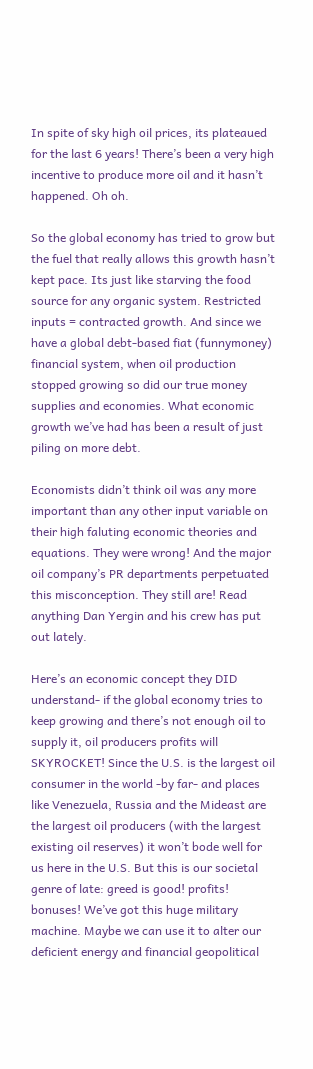In spite of sky high oil prices, its plateaued for the last 6 years! There’s been a very high incentive to produce more oil and it hasn’t happened. Oh oh.

So the global economy has tried to grow but the fuel that really allows this growth hasn’t kept pace. Its just like starving the food source for any organic system. Restricted inputs = contracted growth. And since we have a global debt-based fiat (funnymoney) financial system, when oil production stopped growing so did our true money supplies and economies. What economic growth we’ve had has been a result of just piling on more debt.

Economists didn’t think oil was any more important than any other input variable on their high faluting economic theories and equations. They were wrong! And the major oil company’s PR departments perpetuated this misconception. They still are! Read anything Dan Yergin and his crew has put out lately.

Here’s an economic concept they DID understand- if the global economy tries to keep growing and there’s not enough oil to supply it, oil producers profits will SKYROCKET! Since the U.S. is the largest oil consumer in the world -by far- and places like Venezuela, Russia and the Mideast are the largest oil producers (with the largest existing oil reserves) it won’t bode well for us here in the U.S. But this is our societal genre of late: greed is good! profits! bonuses! We’ve got this huge military machine. Maybe we can use it to alter our deficient energy and financial geopolitical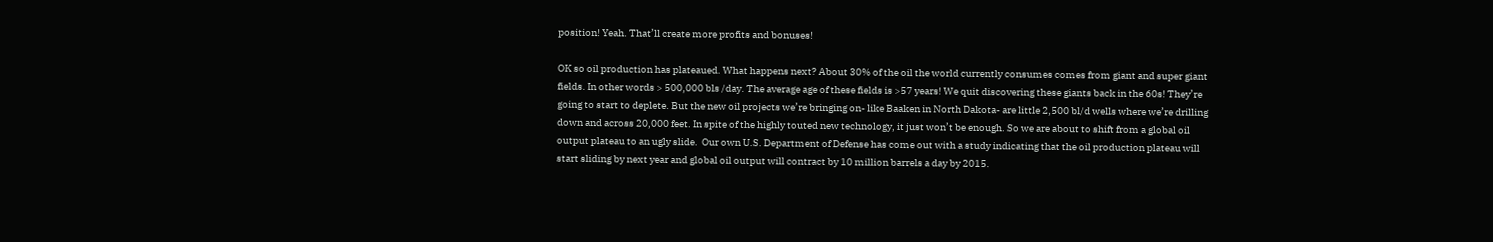position! Yeah. That’ll create more profits and bonuses!

OK so oil production has plateaued. What happens next? About 30% of the oil the world currently consumes comes from giant and super giant fields. In other words > 500,000 bls /day. The average age of these fields is >57 years! We quit discovering these giants back in the 60s! They’re going to start to deplete. But the new oil projects we’re bringing on- like Baaken in North Dakota- are little 2,500 bl/d wells where we’re drilling down and across 20,000 feet. In spite of the highly touted new technology, it just won’t be enough. So we are about to shift from a global oil output plateau to an ugly slide.  Our own U.S. Department of Defense has come out with a study indicating that the oil production plateau will start sliding by next year and global oil output will contract by 10 million barrels a day by 2015.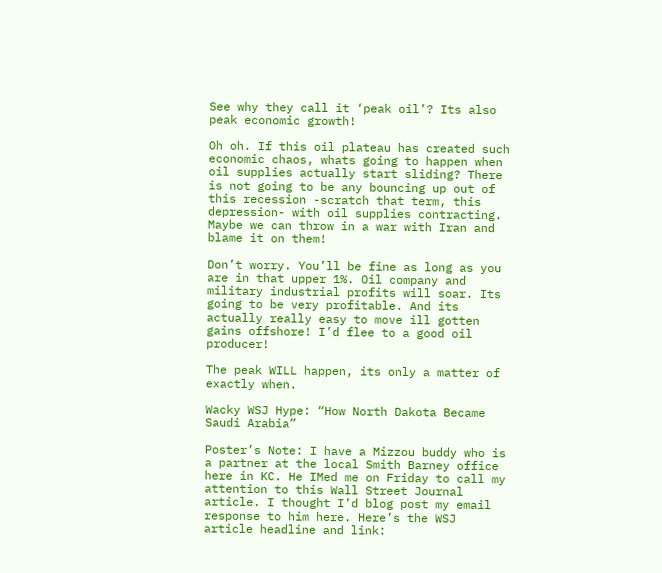See why they call it ‘peak oil’? Its also peak economic growth!

Oh oh. If this oil plateau has created such economic chaos, whats going to happen when oil supplies actually start sliding? There is not going to be any bouncing up out of this recession -scratch that term, this depression- with oil supplies contracting. Maybe we can throw in a war with Iran and blame it on them!

Don’t worry. You’ll be fine as long as you are in that upper 1%. Oil company and military industrial profits will soar. Its going to be very profitable. And its actually really easy to move ill gotten gains offshore! I’d flee to a good oil producer!

The peak WILL happen, its only a matter of exactly when.

Wacky WSJ Hype: “How North Dakota Became Saudi Arabia”

Poster’s Note: I have a Mizzou buddy who is a partner at the local Smith Barney office here in KC. He IMed me on Friday to call my attention to this Wall Street Journal article. I thought I’d blog post my email response to him here. Here’s the WSJ article headline and link: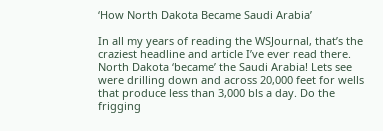‘How North Dakota Became Saudi Arabia’

In all my years of reading the WSJournal, that’s the craziest headline and article I’ve ever read there. North Dakota ‘became’ the Saudi Arabia! Lets see were drilling down and across 20,000 feet for wells that produce less than 3,000 bls a day. Do the frigging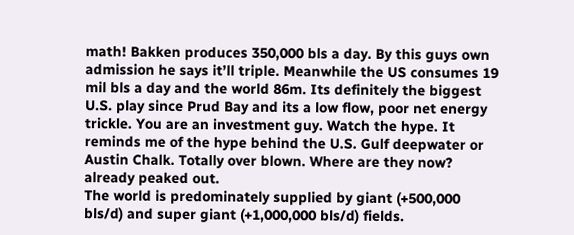math! Bakken produces 350,000 bls a day. By this guys own admission he says it’ll triple. Meanwhile the US consumes 19 mil bls a day and the world 86m. Its definitely the biggest U.S. play since Prud Bay and its a low flow, poor net energy trickle. You are an investment guy. Watch the hype. It reminds me of the hype behind the U.S. Gulf deepwater or Austin Chalk. Totally over blown. Where are they now? already peaked out.
The world is predominately supplied by giant (+500,000 bls/d) and super giant (+1,000,000 bls/d) fields.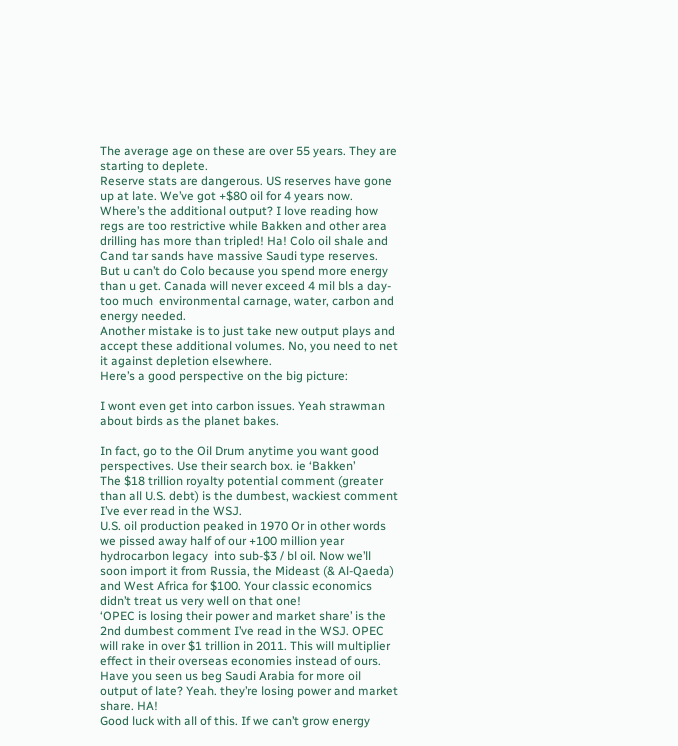The average age on these are over 55 years. They are starting to deplete.
Reserve stats are dangerous. US reserves have gone up at late. We’ve got +$80 oil for 4 years now. Where’s the additional output? I love reading how regs are too restrictive while Bakken and other area drilling has more than tripled! Ha! Colo oil shale and Cand tar sands have massive Saudi type reserves. But u can’t do Colo because you spend more energy than u get. Canada will never exceed 4 mil bls a day- too much  environmental carnage, water, carbon and energy needed.
Another mistake is to just take new output plays and accept these additional volumes. No, you need to net it against depletion elsewhere.
Here’s a good perspective on the big picture:

I wont even get into carbon issues. Yeah strawman about birds as the planet bakes.

In fact, go to the Oil Drum anytime you want good perspectives. Use their search box. ie ‘Bakken’
The $18 trillion royalty potential comment (greater than all U.S. debt) is the dumbest, wackiest comment I’ve ever read in the WSJ.
U.S. oil production peaked in 1970 Or in other words we pissed away half of our +100 million year hydrocarbon legacy  into sub-$3 / bl oil. Now we’ll soon import it from Russia, the Mideast (& Al-Qaeda) and West Africa for $100. Your classic economics didn’t treat us very well on that one!
‘OPEC is losing their power and market share’ is the 2nd dumbest comment I’ve read in the WSJ. OPEC will rake in over $1 trillion in 2011. This will multiplier effect in their overseas economies instead of ours. Have you seen us beg Saudi Arabia for more oil output of late? Yeah. they’re losing power and market share. HA!
Good luck with all of this. If we can’t grow energy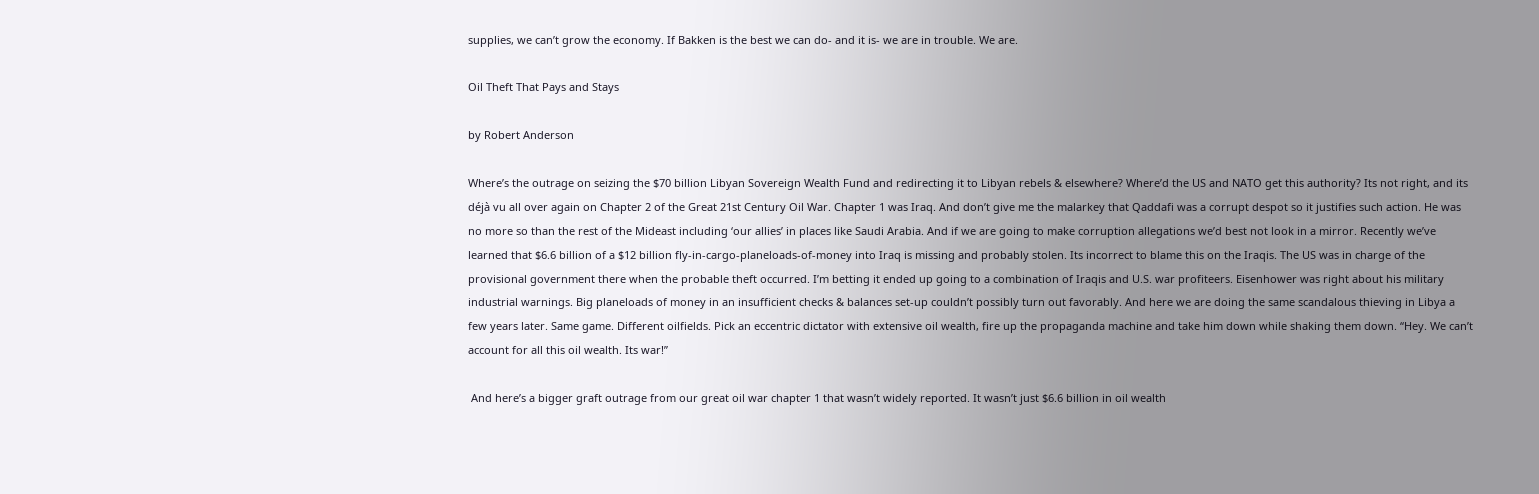supplies, we can’t grow the economy. If Bakken is the best we can do- and it is- we are in trouble. We are.

Oil Theft That Pays and Stays

by Robert Anderson

Where’s the outrage on seizing the $70 billion Libyan Sovereign Wealth Fund and redirecting it to Libyan rebels & elsewhere? Where’d the US and NATO get this authority? Its not right, and its déjà vu all over again on Chapter 2 of the Great 21st Century Oil War. Chapter 1 was Iraq. And don’t give me the malarkey that Qaddafi was a corrupt despot so it justifies such action. He was no more so than the rest of the Mideast including ‘our allies’ in places like Saudi Arabia. And if we are going to make corruption allegations we’d best not look in a mirror. Recently we’ve learned that $6.6 billion of a $12 billion fly-in-cargo-planeloads-of-money into Iraq is missing and probably stolen. Its incorrect to blame this on the Iraqis. The US was in charge of the provisional government there when the probable theft occurred. I’m betting it ended up going to a combination of Iraqis and U.S. war profiteers. Eisenhower was right about his military industrial warnings. Big planeloads of money in an insufficient checks & balances set-up couldn’t possibly turn out favorably. And here we are doing the same scandalous thieving in Libya a few years later. Same game. Different oilfields. Pick an eccentric dictator with extensive oil wealth, fire up the propaganda machine and take him down while shaking them down. “Hey. We can’t account for all this oil wealth. Its war!”

 And here’s a bigger graft outrage from our great oil war chapter 1 that wasn’t widely reported. It wasn’t just $6.6 billion in oil wealth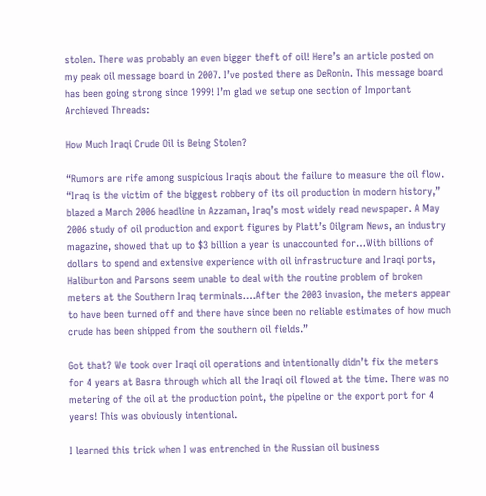stolen. There was probably an even bigger theft of oil! Here’s an article posted on my peak oil message board in 2007. I’ve posted there as DeRonin. This message board has been going strong since 1999! I’m glad we setup one section of Important Archieved Threads:

How Much Iraqi Crude Oil is Being Stolen?

“Rumors are rife among suspicious Iraqis about the failure to measure the oil flow. “Iraq is the victim of the biggest robbery of its oil production in modern history,” blazed a March 2006 headline in Azzaman, Iraq’s most widely read newspaper. A May 2006 study of oil production and export figures by Platt’s Oilgram News, an industry magazine, showed that up to $3 billion a year is unaccounted for…With billions of dollars to spend and extensive experience with oil infrastructure and Iraqi ports, Haliburton and Parsons seem unable to deal with the routine problem of broken meters at the Southern Iraq terminals….After the 2003 invasion, the meters appear to have been turned off and there have since been no reliable estimates of how much crude has been shipped from the southern oil fields.”

Got that? We took over Iraqi oil operations and intentionally didn’t fix the meters for 4 years at Basra through which all the Iraqi oil flowed at the time. There was no metering of the oil at the production point, the pipeline or the export port for 4 years! This was obviously intentional.

I learned this trick when I was entrenched in the Russian oil business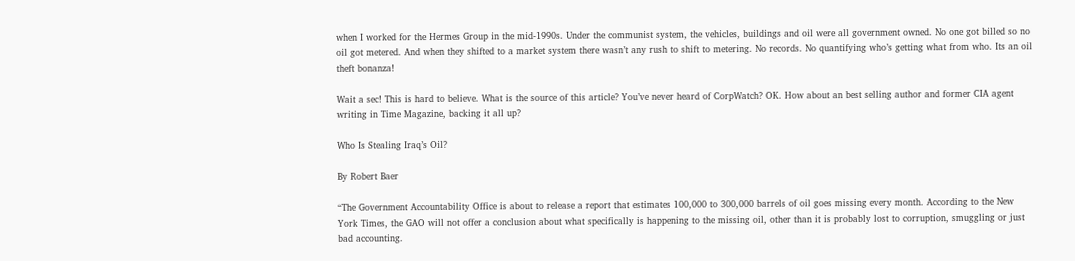when I worked for the Hermes Group in the mid-1990s. Under the communist system, the vehicles, buildings and oil were all government owned. No one got billed so no oil got metered. And when they shifted to a market system there wasn’t any rush to shift to metering. No records. No quantifying who’s getting what from who. Its an oil theft bonanza!

Wait a sec! This is hard to believe. What is the source of this article? You’ve never heard of CorpWatch? OK. How about an best selling author and former CIA agent writing in Time Magazine, backing it all up?

Who Is Stealing Iraq’s Oil?

By Robert Baer

“The Government Accountability Office is about to release a report that estimates 100,000 to 300,000 barrels of oil goes missing every month. According to the New York Times, the GAO will not offer a conclusion about what specifically is happening to the missing oil, other than it is probably lost to corruption, smuggling or just bad accounting.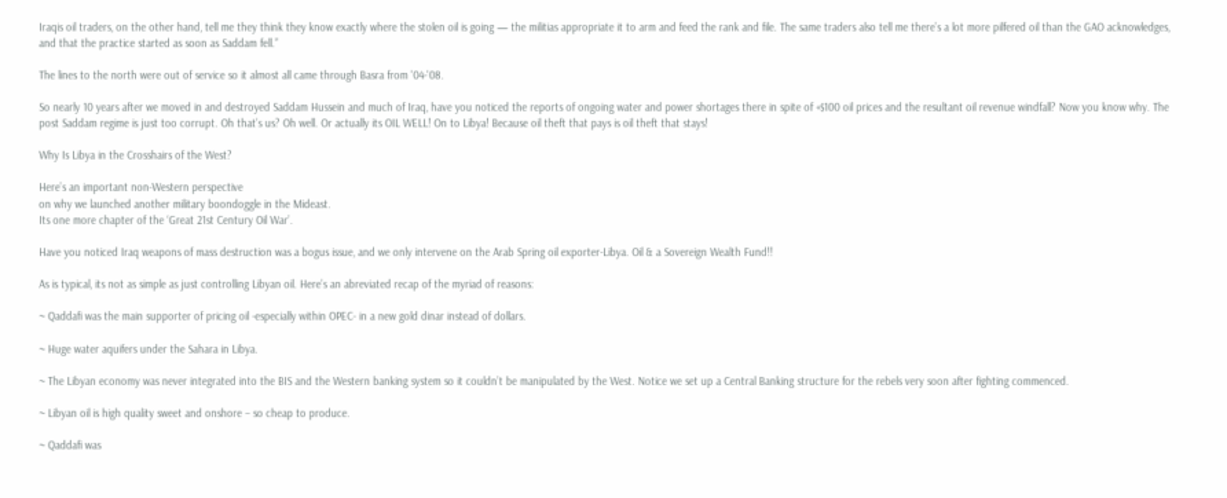Iraqis oil traders, on the other hand, tell me they think they know exactly where the stolen oil is going — the militias appropriate it to arm and feed the rank and file. The same traders also tell me there’s a lot more pilfered oil than the GAO acknowledges, and that the practice started as soon as Saddam fell.”

The lines to the north were out of service so it almost all came through Basra from '04-'08.

So nearly 10 years after we moved in and destroyed Saddam Hussein and much of Iraq, have you noticed the reports of ongoing water and power shortages there in spite of +$100 oil prices and the resultant oil revenue windfall? Now you know why. The post Saddam regime is just too corrupt. Oh that’s us? Oh well. Or actually its OIL WELL! On to Libya! Because oil theft that pays is oil theft that stays!

Why Is Libya in the Crosshairs of the West?

Here’s an important non-Western perspective
on why we launched another military boondoggle in the Mideast.
Its one more chapter of the ‘Great 21st Century Oil War’.

Have you noticed Iraq weapons of mass destruction was a bogus issue, and we only intervene on the Arab Spring oil exporter-Libya. Oil & a Sovereign Wealth Fund!!

As is typical, its not as simple as just controlling Libyan oil. Here’s an abreviated recap of the myriad of reasons:

~ Qaddafi was the main supporter of pricing oil -especially within OPEC- in a new gold dinar instead of dollars.

~ Huge water aquifers under the Sahara in Libya.

~ The Libyan economy was never integrated into the BIS and the Western banking system so it couldn’t be manipulated by the West. Notice we set up a Central Banking structure for the rebels very soon after fighting commenced.

~ Libyan oil is high quality sweet and onshore – so cheap to produce.

~ Qaddafi was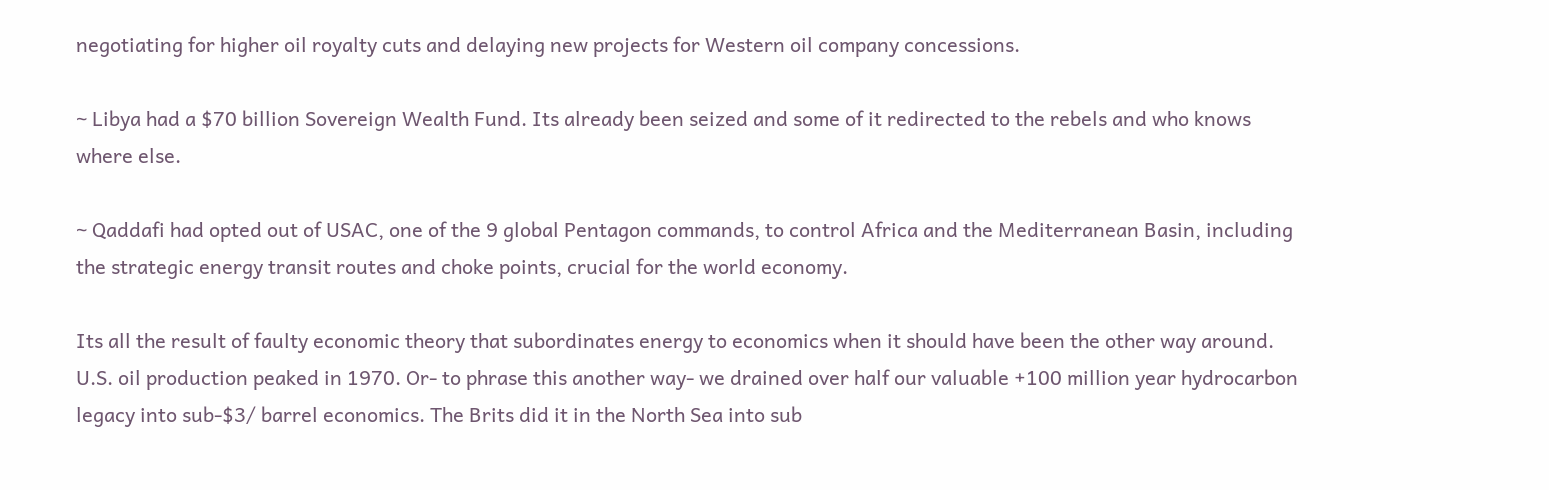negotiating for higher oil royalty cuts and delaying new projects for Western oil company concessions.

~ Libya had a $70 billion Sovereign Wealth Fund. Its already been seized and some of it redirected to the rebels and who knows where else.

~ Qaddafi had opted out of USAC, one of the 9 global Pentagon commands, to control Africa and the Mediterranean Basin, including the strategic energy transit routes and choke points, crucial for the world economy.

Its all the result of faulty economic theory that subordinates energy to economics when it should have been the other way around. U.S. oil production peaked in 1970. Or- to phrase this another way- we drained over half our valuable +100 million year hydrocarbon legacy into sub-$3/ barrel economics. The Brits did it in the North Sea into sub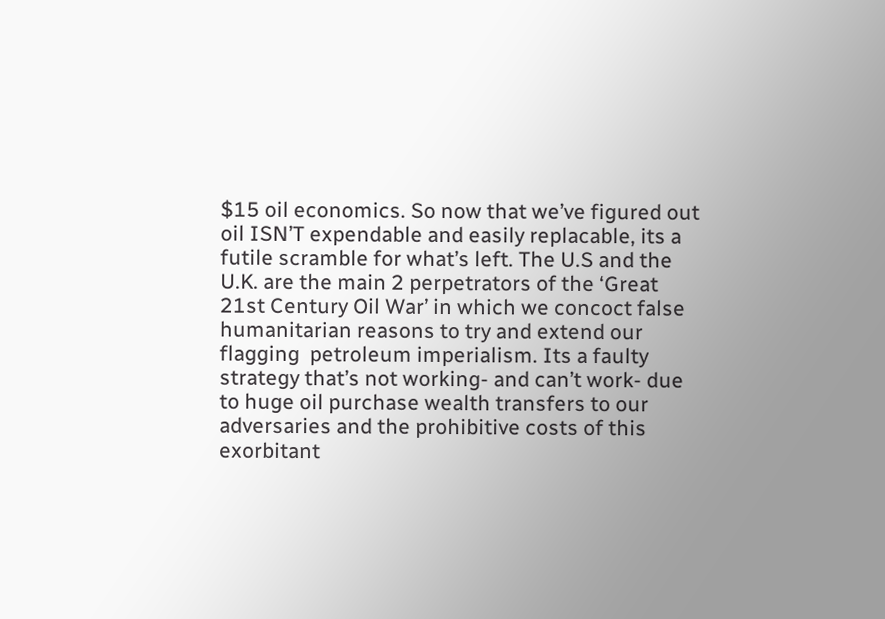$15 oil economics. So now that we’ve figured out oil ISN’T expendable and easily replacable, its a futile scramble for what’s left. The U.S and the U.K. are the main 2 perpetrators of the ‘Great 21st Century Oil War’ in which we concoct false humanitarian reasons to try and extend our flagging  petroleum imperialism. Its a faulty strategy that’s not working- and can’t work- due to huge oil purchase wealth transfers to our adversaries and the prohibitive costs of this exorbitant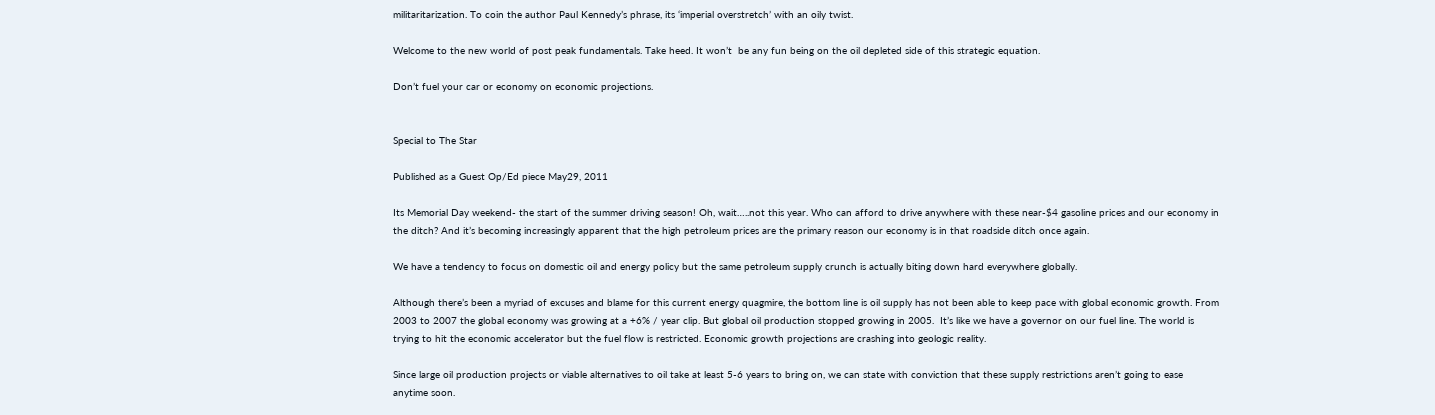militaritarization. To coin the author Paul Kennedy’s phrase, its ‘imperial overstretch’ with an oily twist.

Welcome to the new world of post peak fundamentals. Take heed. It won’t  be any fun being on the oil depleted side of this strategic equation.

Don’t fuel your car or economy on economic projections.


Special to The Star

Published as a Guest Op/Ed piece May29, 2011

Its Memorial Day weekend- the start of the summer driving season! Oh, wait…..not this year. Who can afford to drive anywhere with these near-$4 gasoline prices and our economy in the ditch? And it’s becoming increasingly apparent that the high petroleum prices are the primary reason our economy is in that roadside ditch once again.

We have a tendency to focus on domestic oil and energy policy but the same petroleum supply crunch is actually biting down hard everywhere globally.

Although there’s been a myriad of excuses and blame for this current energy quagmire, the bottom line is oil supply has not been able to keep pace with global economic growth. From 2003 to 2007 the global economy was growing at a +6% / year clip. But global oil production stopped growing in 2005.  It’s like we have a governor on our fuel line. The world is trying to hit the economic accelerator but the fuel flow is restricted. Economic growth projections are crashing into geologic reality.

Since large oil production projects or viable alternatives to oil take at least 5-6 years to bring on, we can state with conviction that these supply restrictions aren’t going to ease anytime soon.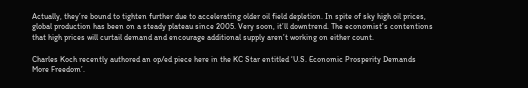Actually, they’re bound to tighten further due to accelerating older oil field depletion. In spite of sky high oil prices, global production has been on a steady plateau since 2005. Very soon, it’ll downtrend. The economist’s contentions that high prices will curtail demand and encourage additional supply aren’t working on either count.

Charles Koch recently authored an op/ed piece here in the KC Star entitled ‘U.S. Economic Prosperity Demands More Freedom’.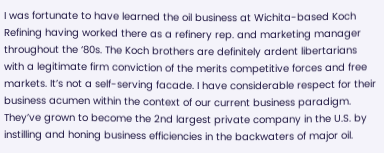I was fortunate to have learned the oil business at Wichita-based Koch Refining having worked there as a refinery rep. and marketing manager throughout the ‘80s. The Koch brothers are definitely ardent libertarians with a legitimate firm conviction of the merits competitive forces and free markets. It’s not a self-serving facade. I have considerable respect for their business acumen within the context of our current business paradigm.  They’ve grown to become the 2nd largest private company in the U.S. by instilling and honing business efficiencies in the backwaters of major oil.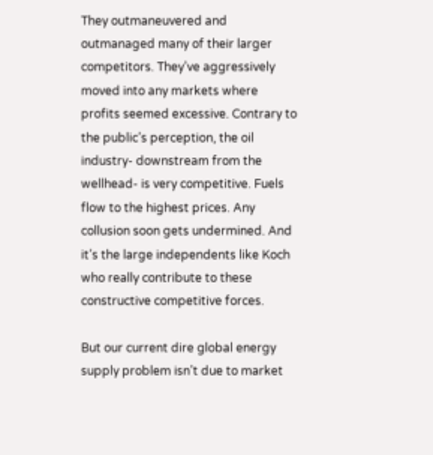They outmaneuvered and outmanaged many of their larger competitors. They’ve aggressively moved into any markets where profits seemed excessive. Contrary to the public’s perception, the oil industry- downstream from the wellhead- is very competitive. Fuels flow to the highest prices. Any collusion soon gets undermined. And it’s the large independents like Koch who really contribute to these constructive competitive forces.

But our current dire global energy supply problem isn’t due to market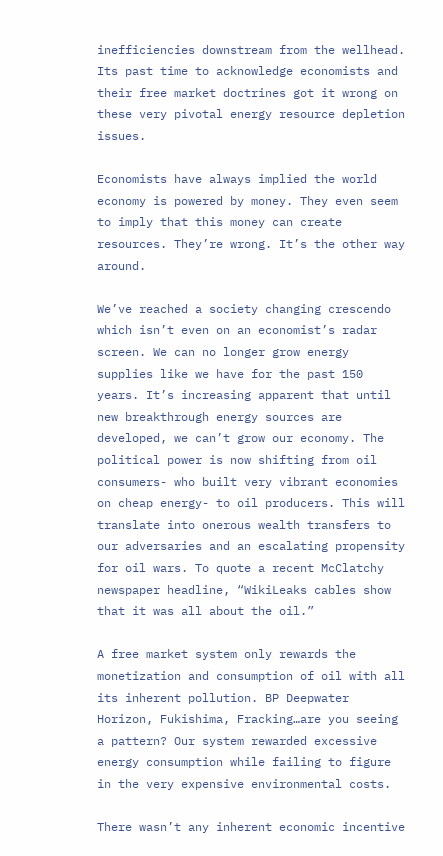inefficiencies downstream from the wellhead. Its past time to acknowledge economists and their free market doctrines got it wrong on these very pivotal energy resource depletion issues.

Economists have always implied the world economy is powered by money. They even seem to imply that this money can create resources. They’re wrong. It’s the other way around.

We’ve reached a society changing crescendo which isn’t even on an economist’s radar screen. We can no longer grow energy supplies like we have for the past 150 years. It’s increasing apparent that until new breakthrough energy sources are developed, we can’t grow our economy. The political power is now shifting from oil consumers- who built very vibrant economies on cheap energy- to oil producers. This will translate into onerous wealth transfers to our adversaries and an escalating propensity for oil wars. To quote a recent McClatchy newspaper headline, “WikiLeaks cables show that it was all about the oil.”

A free market system only rewards the monetization and consumption of oil with all its inherent pollution. BP Deepwater Horizon, Fukishima, Fracking…are you seeing a pattern? Our system rewarded excessive energy consumption while failing to figure in the very expensive environmental costs.

There wasn’t any inherent economic incentive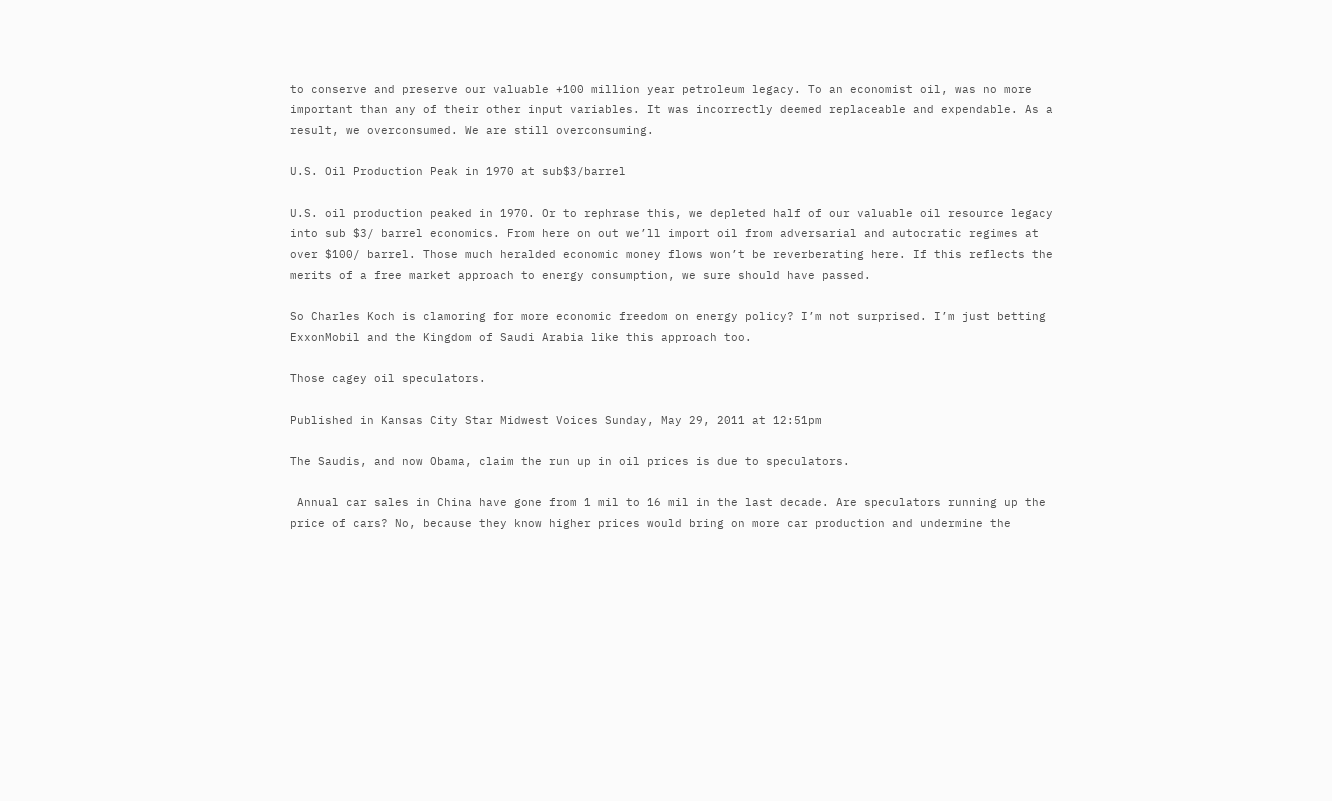to conserve and preserve our valuable +100 million year petroleum legacy. To an economist oil, was no more important than any of their other input variables. It was incorrectly deemed replaceable and expendable. As a result, we overconsumed. We are still overconsuming.

U.S. Oil Production Peak in 1970 at sub$3/barrel

U.S. oil production peaked in 1970. Or to rephrase this, we depleted half of our valuable oil resource legacy into sub $3/ barrel economics. From here on out we’ll import oil from adversarial and autocratic regimes at over $100/ barrel. Those much heralded economic money flows won’t be reverberating here. If this reflects the merits of a free market approach to energy consumption, we sure should have passed.

So Charles Koch is clamoring for more economic freedom on energy policy? I’m not surprised. I’m just betting ExxonMobil and the Kingdom of Saudi Arabia like this approach too.

Those cagey oil speculators.

Published in Kansas City Star Midwest Voices Sunday, May 29, 2011 at 12:51pm

The Saudis, and now Obama, claim the run up in oil prices is due to speculators.

 Annual car sales in China have gone from 1 mil to 16 mil in the last decade. Are speculators running up the price of cars? No, because they know higher prices would bring on more car production and undermine the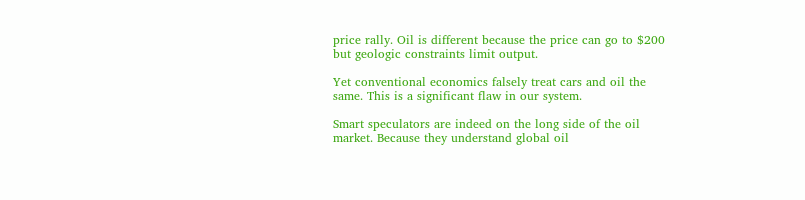price rally. Oil is different because the price can go to $200 but geologic constraints limit output.

Yet conventional economics falsely treat cars and oil the same. This is a significant flaw in our system.

Smart speculators are indeed on the long side of the oil market. Because they understand global oil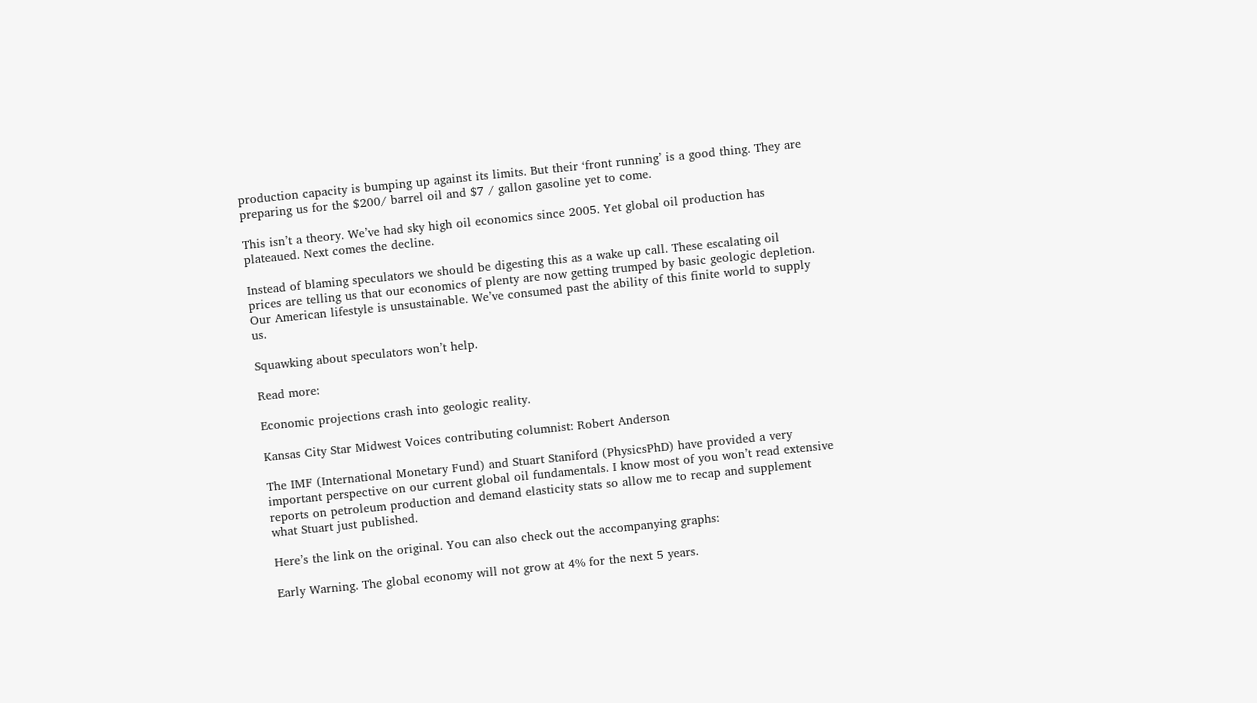production capacity is bumping up against its limits. But their ‘front running’ is a good thing. They are preparing us for the $200/ barrel oil and $7 / gallon gasoline yet to come.

This isn’t a theory. We’ve had sky high oil economics since 2005. Yet global oil production has plateaued. Next comes the decline.

Instead of blaming speculators we should be digesting this as a wake up call. These escalating oil prices are telling us that our economics of plenty are now getting trumped by basic geologic depletion. Our American lifestyle is unsustainable. We’ve consumed past the ability of this finite world to supply us.

Squawking about speculators won’t help.

Read more:

Economic projections crash into geologic reality.

Kansas City Star Midwest Voices contributing columnist: Robert Anderson

The IMF (International Monetary Fund) and Stuart Staniford (PhysicsPhD) have provided a very important perspective on our current global oil fundamentals. I know most of you won’t read extensive reports on petroleum production and demand elasticity stats so allow me to recap and supplement what Stuart just published.

Here’s the link on the original. You can also check out the accompanying graphs:

Early Warning. The global economy will not grow at 4% for the next 5 years.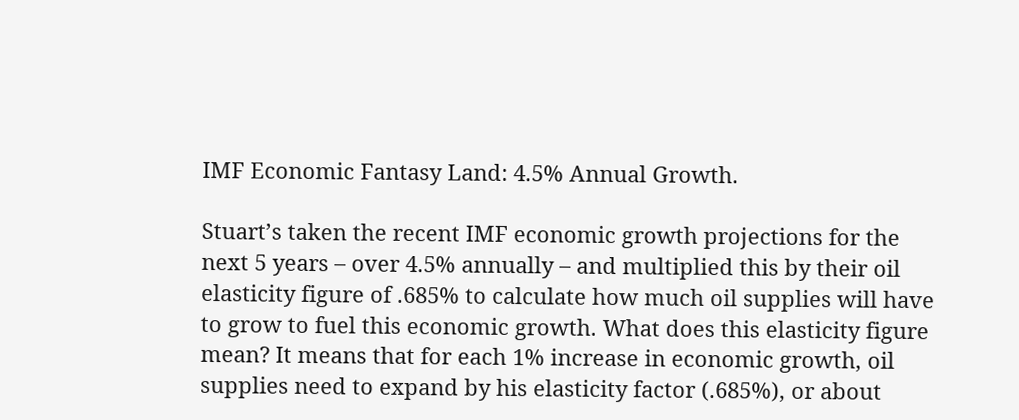IMF Economic Fantasy Land: 4.5% Annual Growth.

Stuart’s taken the recent IMF economic growth projections for the next 5 years – over 4.5% annually – and multiplied this by their oil elasticity figure of .685% to calculate how much oil supplies will have to grow to fuel this economic growth. What does this elasticity figure mean? It means that for each 1% increase in economic growth, oil supplies need to expand by his elasticity factor (.685%), or about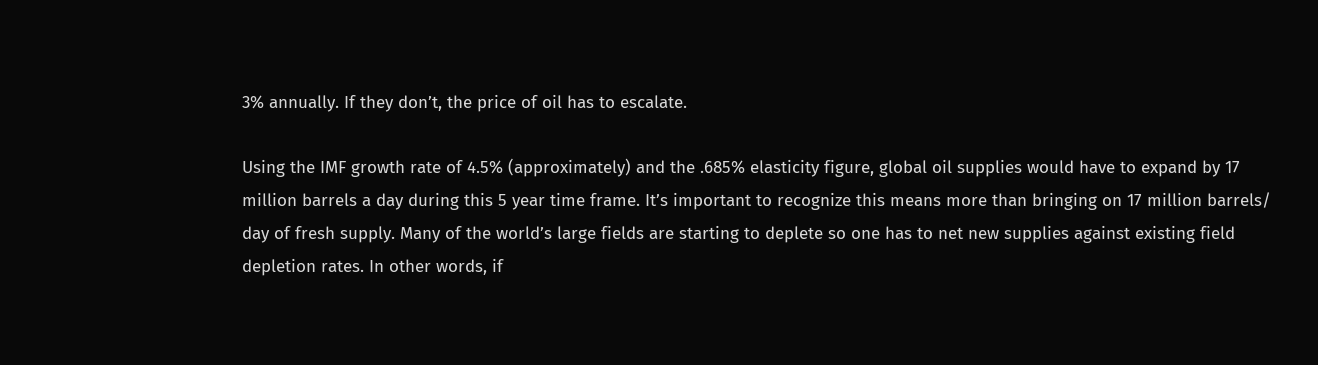3% annually. If they don’t, the price of oil has to escalate.

Using the IMF growth rate of 4.5% (approximately) and the .685% elasticity figure, global oil supplies would have to expand by 17 million barrels a day during this 5 year time frame. It’s important to recognize this means more than bringing on 17 million barrels/ day of fresh supply. Many of the world’s large fields are starting to deplete so one has to net new supplies against existing field depletion rates. In other words, if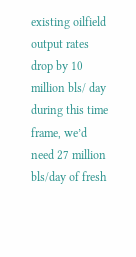existing oilfield output rates drop by 10 million bls/ day during this time frame, we’d need 27 million bls/day of fresh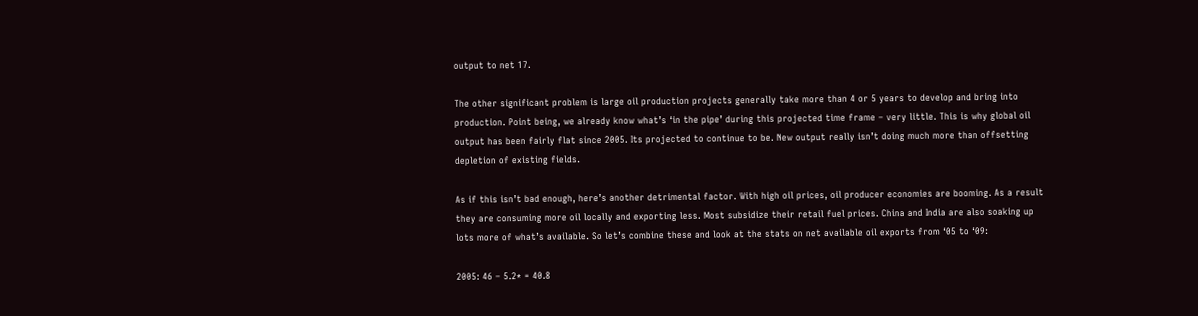output to net 17.

The other significant problem is large oil production projects generally take more than 4 or 5 years to develop and bring into production. Point being, we already know what’s ‘in the pipe’ during this projected time frame – very little. This is why global oil output has been fairly flat since 2005. Its projected to continue to be. New output really isn’t doing much more than offsetting depletion of existing fields.

As if this isn’t bad enough, here’s another detrimental factor. With high oil prices, oil producer economies are booming. As a result they are consuming more oil locally and exporting less. Most subsidize their retail fuel prices. China and India are also soaking up lots more of what’s available. So let’s combine these and look at the stats on net available oil exports from ‘05 to ‘09:

2005: 46 – 5.2* = 40.8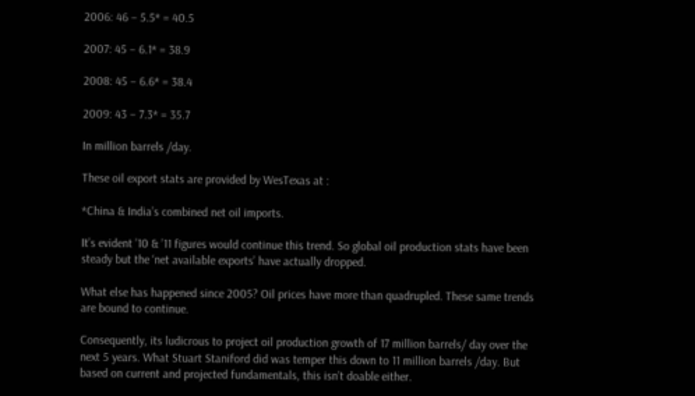2006: 46 – 5.5* = 40.5

2007: 45 – 6.1* = 38.9

2008: 45 – 6.6* = 38.4

2009: 43 – 7.3* = 35.7

In million barrels /day.

These oil export stats are provided by WesTexas at :

*China & India’s combined net oil imports.

It’s evident ’10 & ’11 figures would continue this trend. So global oil production stats have been steady but the ‘net available exports’ have actually dropped.

What else has happened since 2005? Oil prices have more than quadrupled. These same trends are bound to continue.

Consequently, its ludicrous to project oil production growth of 17 million barrels/ day over the next 5 years. What Stuart Staniford did was temper this down to 11 million barrels /day. But based on current and projected fundamentals, this isn’t doable either.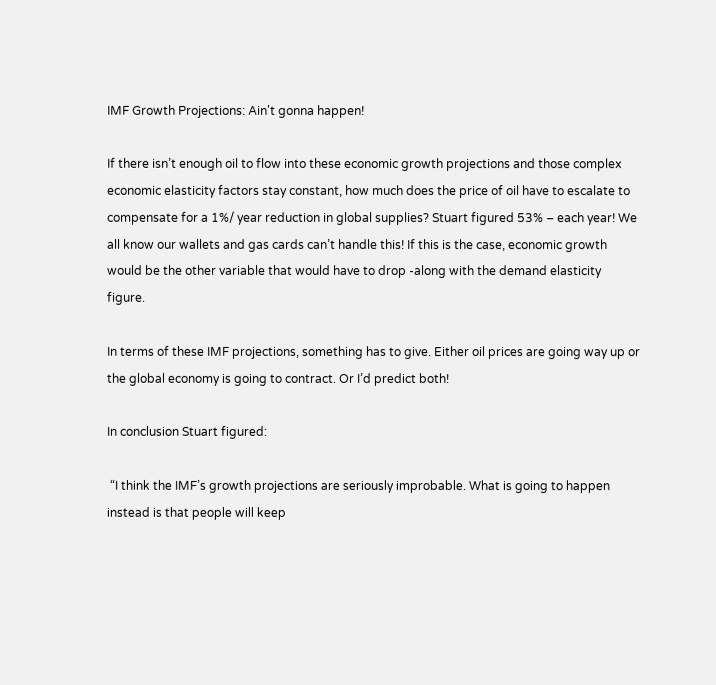IMF Growth Projections: Ain't gonna happen!

If there isn’t enough oil to flow into these economic growth projections and those complex economic elasticity factors stay constant, how much does the price of oil have to escalate to compensate for a 1%/ year reduction in global supplies? Stuart figured 53% – each year! We all know our wallets and gas cards can’t handle this! If this is the case, economic growth would be the other variable that would have to drop -along with the demand elasticity figure.

In terms of these IMF projections, something has to give. Either oil prices are going way up or the global economy is going to contract. Or I’d predict both!

In conclusion Stuart figured:

 “I think the IMF’s growth projections are seriously improbable. What is going to happen instead is that people will keep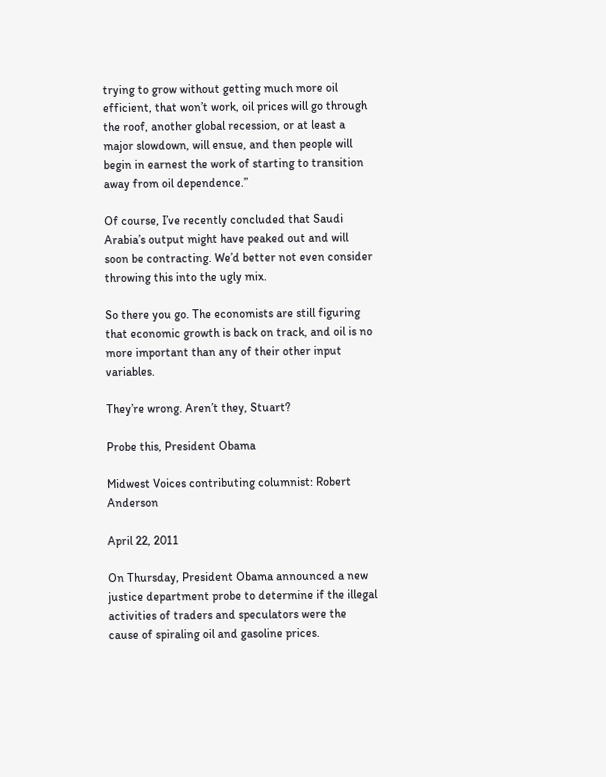trying to grow without getting much more oil efficient, that won’t work, oil prices will go through the roof, another global recession, or at least a major slowdown, will ensue, and then people will begin in earnest the work of starting to transition away from oil dependence.”

Of course, I’ve recently concluded that Saudi Arabia’s output might have peaked out and will soon be contracting. We’d better not even consider throwing this into the ugly mix.

So there you go. The economists are still figuring that economic growth is back on track, and oil is no more important than any of their other input variables.

They’re wrong. Aren’t they, Stuart?

Probe this, President Obama

Midwest Voices contributing columnist: Robert Anderson

April 22, 2011

On Thursday, President Obama announced a new justice department probe to determine if the illegal activities of traders and speculators were the cause of spiraling oil and gasoline prices.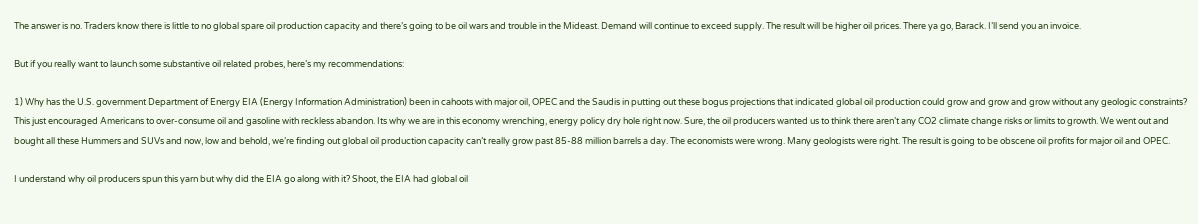The answer is no. Traders know there is little to no global spare oil production capacity and there’s going to be oil wars and trouble in the Mideast. Demand will continue to exceed supply. The result will be higher oil prices. There ya go, Barack. I’ll send you an invoice.

But if you really want to launch some substantive oil related probes, here’s my recommendations:

1) Why has the U.S. government Department of Energy EIA (Energy Information Administration) been in cahoots with major oil, OPEC and the Saudis in putting out these bogus projections that indicated global oil production could grow and grow and grow without any geologic constraints? This just encouraged Americans to over-consume oil and gasoline with reckless abandon. Its why we are in this economy wrenching, energy policy dry hole right now. Sure, the oil producers wanted us to think there aren’t any CO2 climate change risks or limits to growth. We went out and bought all these Hummers and SUVs and now, low and behold, we’re finding out global oil production capacity can’t really grow past 85-88 million barrels a day. The economists were wrong. Many geologists were right. The result is going to be obscene oil profits for major oil and OPEC.

I understand why oil producers spun this yarn but why did the EIA go along with it? Shoot, the EIA had global oil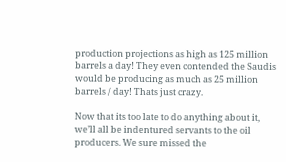production projections as high as 125 million barrels a day! They even contended the Saudis would be producing as much as 25 million barrels / day! Thats just crazy.

Now that its too late to do anything about it, we’ll all be indentured servants to the oil producers. We sure missed the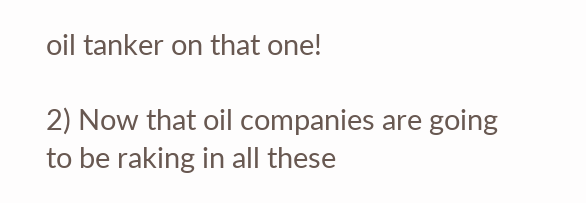oil tanker on that one!

2) Now that oil companies are going to be raking in all these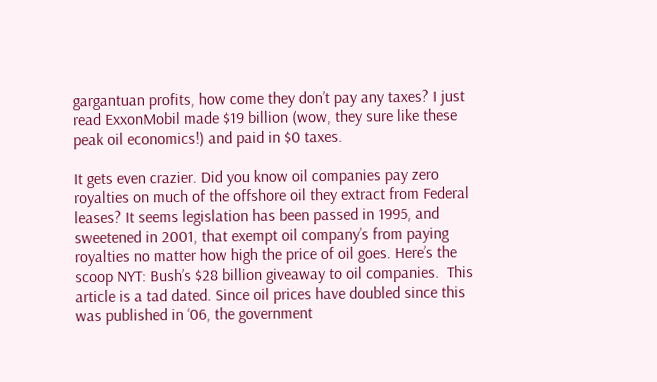gargantuan profits, how come they don’t pay any taxes? I just read ExxonMobil made $19 billion (wow, they sure like these peak oil economics!) and paid in $0 taxes.

It gets even crazier. Did you know oil companies pay zero royalties on much of the offshore oil they extract from Federal leases? It seems legislation has been passed in 1995, and sweetened in 2001, that exempt oil company’s from paying royalties no matter how high the price of oil goes. Here’s the scoop NYT: Bush’s $28 billion giveaway to oil companies.  This article is a tad dated. Since oil prices have doubled since this was published in ‘06, the government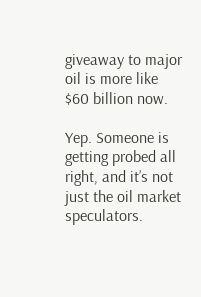giveaway to major oil is more like $60 billion now.

Yep. Someone is getting probed all right, and it’s not just the oil market speculators.